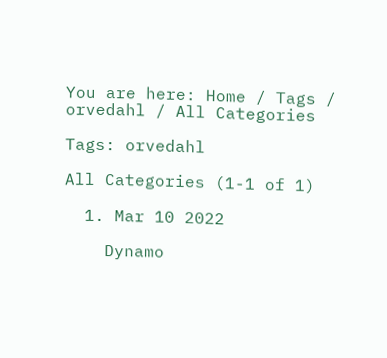You are here: Home / Tags / orvedahl / All Categories

Tags: orvedahl

All Categories (1-1 of 1)

  1. Mar 10 2022

    Dynamo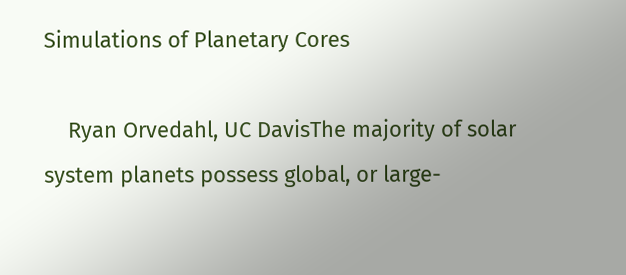Simulations of Planetary Cores

    Ryan Orvedahl, UC DavisThe majority of solar system planets possess global, or large-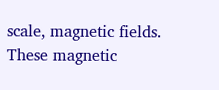scale, magnetic fields. These magnetic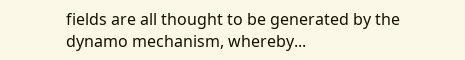fields are all thought to be generated by the dynamo mechanism, whereby...